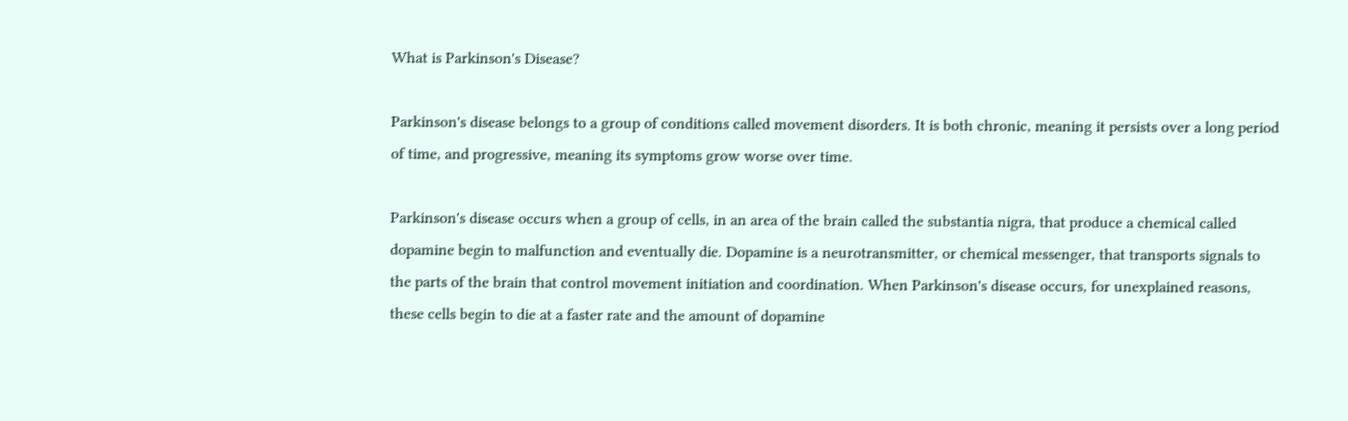What is Parkinson's Disease?

Parkinson's disease belongs to a group of conditions called movement disorders. It is both chronic, meaning it persists over a long period of time, and progressive, meaning its symptoms grow worse over time.

Parkinson's disease occurs when a group of cells, in an area of the brain called the substantia nigra, that produce a chemical called dopamine begin to malfunction and eventually die. Dopamine is a neurotransmitter, or chemical messenger, that transports signals to the parts of the brain that control movement initiation and coordination. When Parkinson's disease occurs, for unexplained reasons, these cells begin to die at a faster rate and the amount of dopamine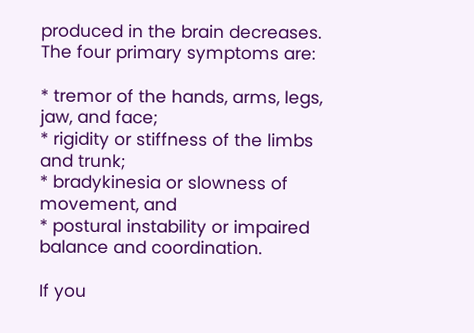produced in the brain decreases. The four primary symptoms are:

* tremor of the hands, arms, legs, jaw, and face;
* rigidity or stiffness of the limbs and trunk;
* bradykinesia or slowness of movement, and
* postural instability or impaired balance and coordination.

If you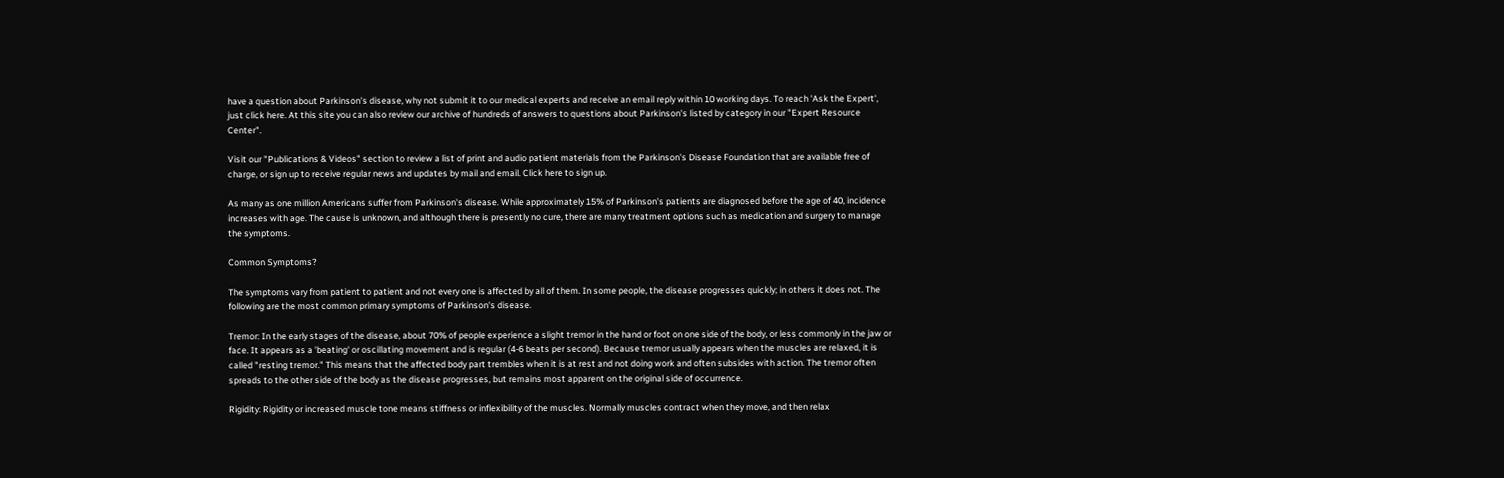have a question about Parkinson's disease, why not submit it to our medical experts and receive an email reply within 10 working days. To reach 'Ask the Expert', just click here. At this site you can also review our archive of hundreds of answers to questions about Parkinson's listed by category in our "Expert Resource Center".

Visit our "Publications & Videos" section to review a list of print and audio patient materials from the Parkinson's Disease Foundation that are available free of charge, or sign up to receive regular news and updates by mail and email. Click here to sign up.

As many as one million Americans suffer from Parkinson's disease. While approximately 15% of Parkinson's patients are diagnosed before the age of 40, incidence increases with age. The cause is unknown, and although there is presently no cure, there are many treatment options such as medication and surgery to manage the symptoms.

Common Symptoms?

The symptoms vary from patient to patient and not every one is affected by all of them. In some people, the disease progresses quickly; in others it does not. The following are the most common primary symptoms of Parkinson's disease.

Tremor: In the early stages of the disease, about 70% of people experience a slight tremor in the hand or foot on one side of the body, or less commonly in the jaw or face. It appears as a 'beating' or oscillating movement and is regular (4-6 beats per second). Because tremor usually appears when the muscles are relaxed, it is called "resting tremor." This means that the affected body part trembles when it is at rest and not doing work and often subsides with action. The tremor often spreads to the other side of the body as the disease progresses, but remains most apparent on the original side of occurrence.

Rigidity: Rigidity or increased muscle tone means stiffness or inflexibility of the muscles. Normally muscles contract when they move, and then relax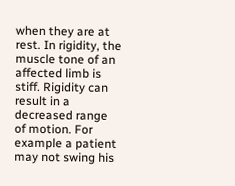when they are at rest. In rigidity, the muscle tone of an affected limb is stiff. Rigidity can result in a decreased range of motion. For example a patient may not swing his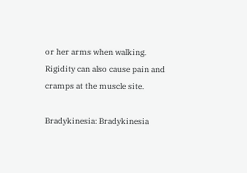or her arms when walking. Rigidity can also cause pain and cramps at the muscle site.

Bradykinesia: Bradykinesia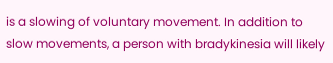is a slowing of voluntary movement. In addition to slow movements, a person with bradykinesia will likely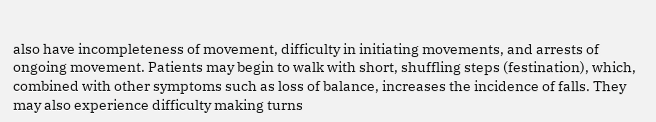also have incompleteness of movement, difficulty in initiating movements, and arrests of ongoing movement. Patients may begin to walk with short, shuffling steps (festination), which, combined with other symptoms such as loss of balance, increases the incidence of falls. They may also experience difficulty making turns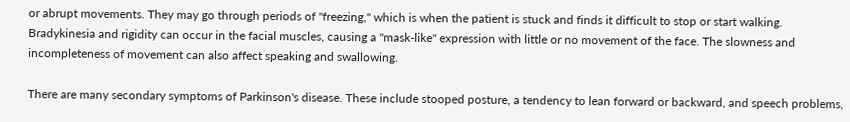or abrupt movements. They may go through periods of "freezing," which is when the patient is stuck and finds it difficult to stop or start walking. Bradykinesia and rigidity can occur in the facial muscles, causing a "mask-like" expression with little or no movement of the face. The slowness and incompleteness of movement can also affect speaking and swallowing.

There are many secondary symptoms of Parkinson's disease. These include stooped posture, a tendency to lean forward or backward, and speech problems,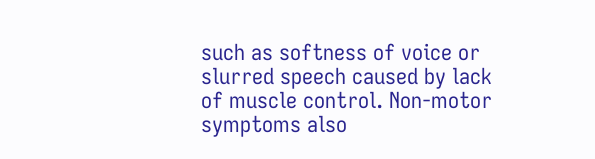such as softness of voice or slurred speech caused by lack of muscle control. Non-motor symptoms also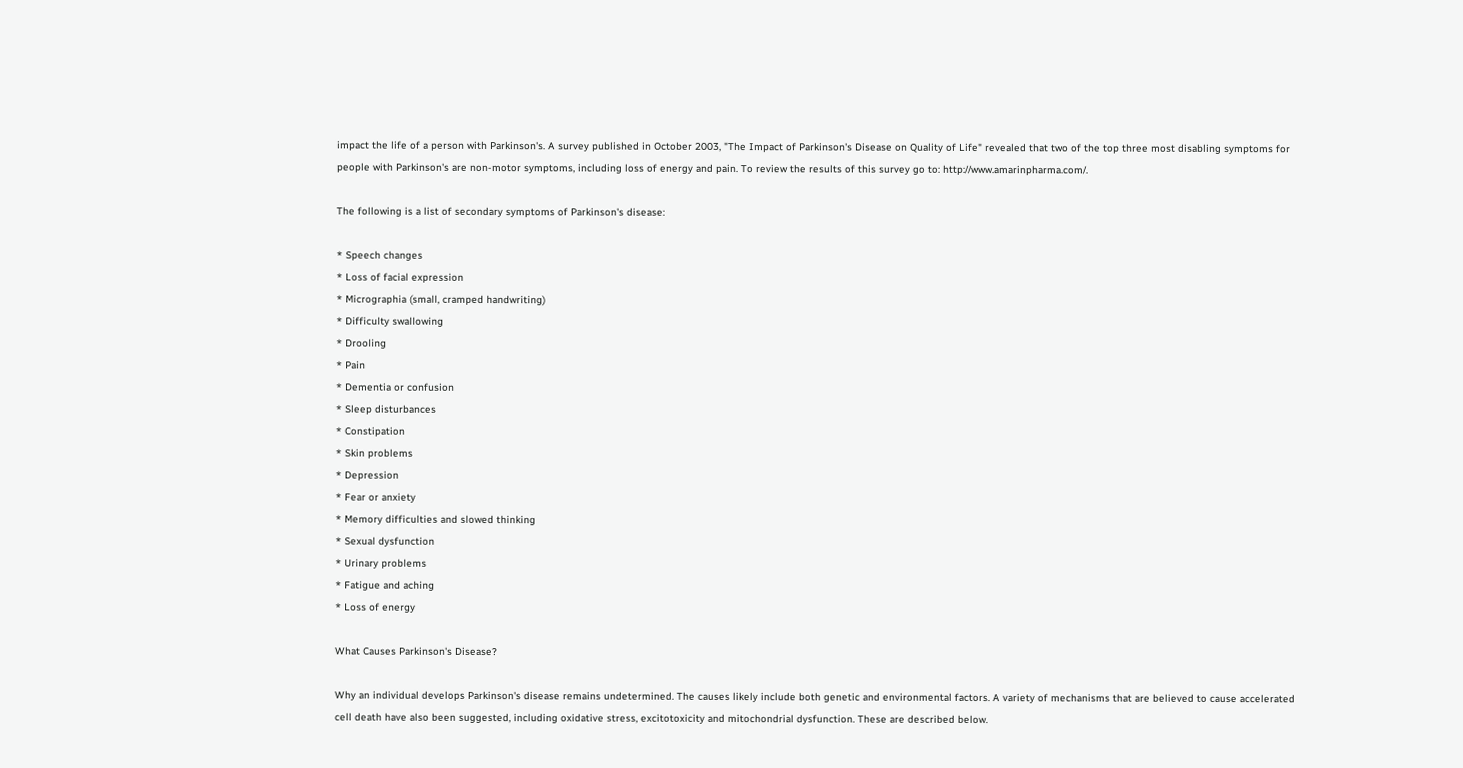impact the life of a person with Parkinson's. A survey published in October 2003, "The Impact of Parkinson's Disease on Quality of Life" revealed that two of the top three most disabling symptoms for people with Parkinson's are non-motor symptoms, including loss of energy and pain. To review the results of this survey go to: http://www.amarinpharma.com/.

The following is a list of secondary symptoms of Parkinson's disease:

* Speech changes
* Loss of facial expression
* Micrographia (small, cramped handwriting)
* Difficulty swallowing
* Drooling
* Pain
* Dementia or confusion
* Sleep disturbances
* Constipation
* Skin problems
* Depression
* Fear or anxiety
* Memory difficulties and slowed thinking
* Sexual dysfunction
* Urinary problems
* Fatigue and aching
* Loss of energy

What Causes Parkinson's Disease?

Why an individual develops Parkinson's disease remains undetermined. The causes likely include both genetic and environmental factors. A variety of mechanisms that are believed to cause accelerated cell death have also been suggested, including oxidative stress, excitotoxicity and mitochondrial dysfunction. These are described below.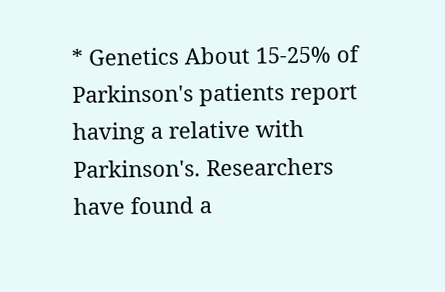* Genetics About 15-25% of Parkinson's patients report having a relative with Parkinson's. Researchers have found a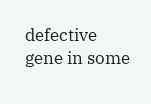defective gene in some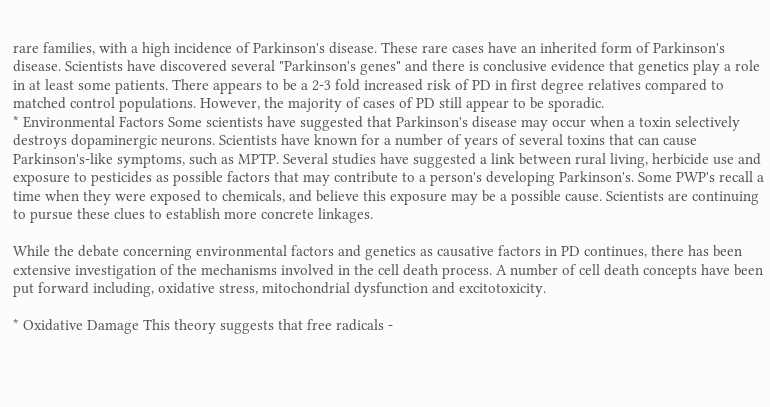rare families, with a high incidence of Parkinson's disease. These rare cases have an inherited form of Parkinson's disease. Scientists have discovered several "Parkinson's genes" and there is conclusive evidence that genetics play a role in at least some patients. There appears to be a 2-3 fold increased risk of PD in first degree relatives compared to matched control populations. However, the majority of cases of PD still appear to be sporadic.
* Environmental Factors Some scientists have suggested that Parkinson's disease may occur when a toxin selectively destroys dopaminergic neurons. Scientists have known for a number of years of several toxins that can cause Parkinson's-like symptoms, such as MPTP. Several studies have suggested a link between rural living, herbicide use and exposure to pesticides as possible factors that may contribute to a person's developing Parkinson's. Some PWP's recall a time when they were exposed to chemicals, and believe this exposure may be a possible cause. Scientists are continuing to pursue these clues to establish more concrete linkages.

While the debate concerning environmental factors and genetics as causative factors in PD continues, there has been extensive investigation of the mechanisms involved in the cell death process. A number of cell death concepts have been put forward including, oxidative stress, mitochondrial dysfunction and excitotoxicity.

* Oxidative Damage This theory suggests that free radicals -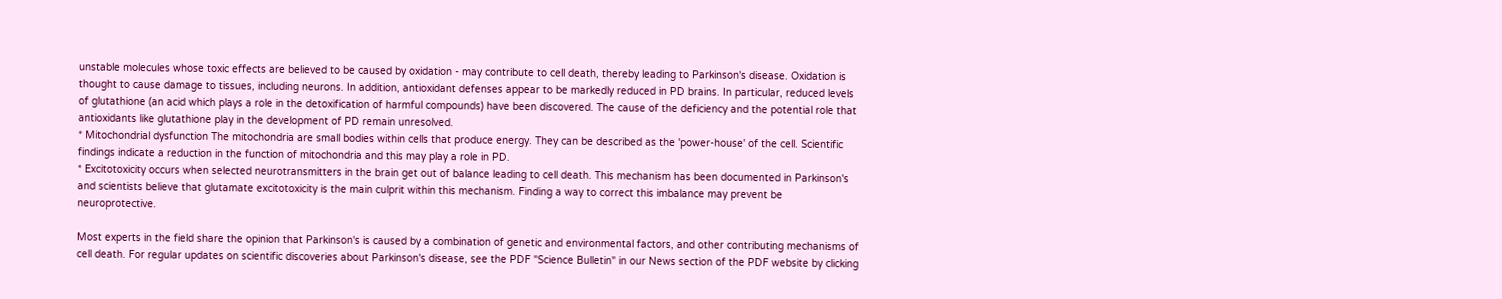unstable molecules whose toxic effects are believed to be caused by oxidation - may contribute to cell death, thereby leading to Parkinson's disease. Oxidation is thought to cause damage to tissues, including neurons. In addition, antioxidant defenses appear to be markedly reduced in PD brains. In particular, reduced levels of glutathione (an acid which plays a role in the detoxification of harmful compounds) have been discovered. The cause of the deficiency and the potential role that antioxidants like glutathione play in the development of PD remain unresolved.
* Mitochondrial dysfunction The mitochondria are small bodies within cells that produce energy. They can be described as the 'power-house' of the cell. Scientific findings indicate a reduction in the function of mitochondria and this may play a role in PD.
* Excitotoxicity occurs when selected neurotransmitters in the brain get out of balance leading to cell death. This mechanism has been documented in Parkinson's and scientists believe that glutamate excitotoxicity is the main culprit within this mechanism. Finding a way to correct this imbalance may prevent be neuroprotective.

Most experts in the field share the opinion that Parkinson's is caused by a combination of genetic and environmental factors, and other contributing mechanisms of cell death. For regular updates on scientific discoveries about Parkinson's disease, see the PDF "Science Bulletin" in our News section of the PDF website by clicking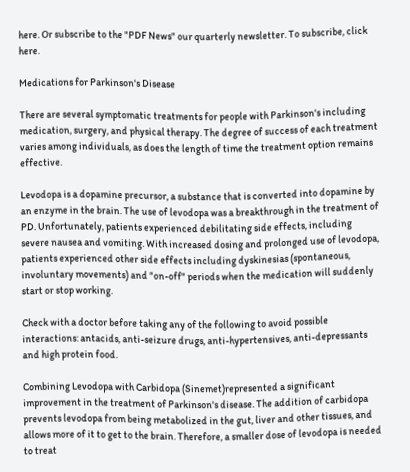here. Or subscribe to the "PDF News" our quarterly newsletter. To subscribe, click here.

Medications for Parkinson's Disease

There are several symptomatic treatments for people with Parkinson's including medication, surgery, and physical therapy. The degree of success of each treatment varies among individuals, as does the length of time the treatment option remains effective.

Levodopa is a dopamine precursor, a substance that is converted into dopamine by an enzyme in the brain. The use of levodopa was a breakthrough in the treatment of PD. Unfortunately, patients experienced debilitating side effects, including severe nausea and vomiting. With increased dosing and prolonged use of levodopa, patients experienced other side effects including dyskinesias (spontaneous, involuntary movements) and "on-off" periods when the medication will suddenly start or stop working.

Check with a doctor before taking any of the following to avoid possible interactions: antacids, anti-seizure drugs, anti-hypertensives, anti-depressants and high protein food.

Combining Levodopa with Carbidopa (Sinemet)represented a significant improvement in the treatment of Parkinson's disease. The addition of carbidopa prevents levodopa from being metabolized in the gut, liver and other tissues, and allows more of it to get to the brain. Therefore, a smaller dose of levodopa is needed to treat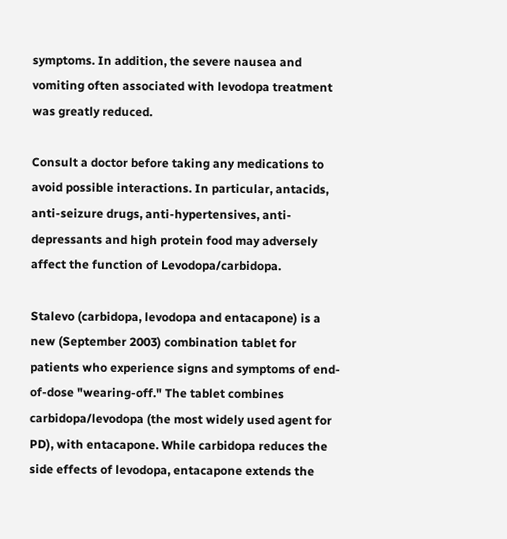symptoms. In addition, the severe nausea and vomiting often associated with levodopa treatment was greatly reduced.

Consult a doctor before taking any medications to avoid possible interactions. In particular, antacids, anti-seizure drugs, anti-hypertensives, anti-depressants and high protein food may adversely affect the function of Levodopa/carbidopa.

Stalevo (carbidopa, levodopa and entacapone) is a new (September 2003) combination tablet for patients who experience signs and symptoms of end-of-dose "wearing-off." The tablet combines carbidopa/levodopa (the most widely used agent for PD), with entacapone. While carbidopa reduces the side effects of levodopa, entacapone extends the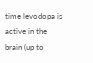time levodopa is active in the brain (up to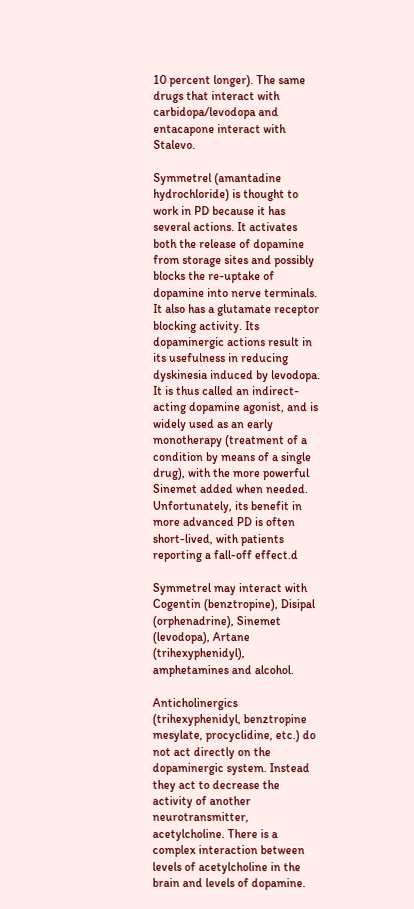10 percent longer). The same drugs that interact with carbidopa/levodopa and entacapone interact with Stalevo.

Symmetrel (amantadine hydrochloride) is thought to work in PD because it has several actions. It activates both the release of dopamine from storage sites and possibly blocks the re-uptake of dopamine into nerve terminals. It also has a glutamate receptor blocking activity. Its dopaminergic actions result in its usefulness in reducing dyskinesia induced by levodopa. It is thus called an indirect-acting dopamine agonist, and is widely used as an early monotherapy (treatment of a condition by means of a single drug), with the more powerful Sinemet added when needed. Unfortunately, its benefit in more advanced PD is often short-lived, with patients reporting a fall-off effect.d

Symmetrel may interact with Cogentin (benztropine), Disipal (orphenadrine), Sinemet (levodopa), Artane (trihexyphenidyl), amphetamines and alcohol.

Anticholinergics (trihexyphenidyl, benztropine mesylate, procyclidine, etc.) do not act directly on the dopaminergic system. Instead they act to decrease the activity of another neurotransmitter, acetylcholine. There is a complex interaction between levels of acetylcholine in the brain and levels of dopamine.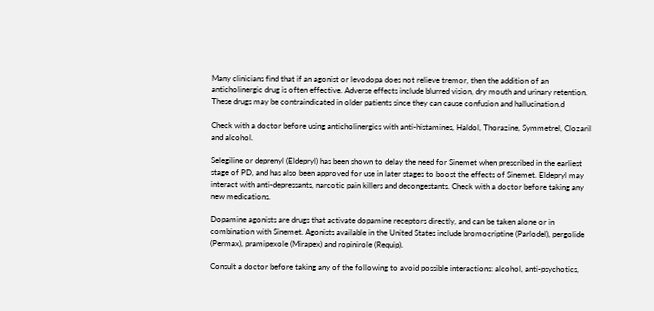Many clinicians find that if an agonist or levodopa does not relieve tremor, then the addition of an anticholinergic drug is often effective. Adverse effects include blurred vision, dry mouth and urinary retention. These drugs may be contraindicated in older patients since they can cause confusion and hallucination.d

Check with a doctor before using anticholinergics with anti-histamines, Haldol, Thorazine, Symmetrel, Clozaril and alcohol.

Selegiline or deprenyl (Eldepryl) has been shown to delay the need for Sinemet when prescribed in the earliest stage of PD, and has also been approved for use in later stages to boost the effects of Sinemet. Eldepryl may interact with anti-depressants, narcotic pain killers and decongestants. Check with a doctor before taking any new medications.

Dopamine agonists are drugs that activate dopamine receptors directly, and can be taken alone or in combination with Sinemet. Agonists available in the United States include bromocriptine (Parlodel), pergolide (Permax), pramipexole (Mirapex) and ropinirole (Requip).

Consult a doctor before taking any of the following to avoid possible interactions: alcohol, anti-psychotics,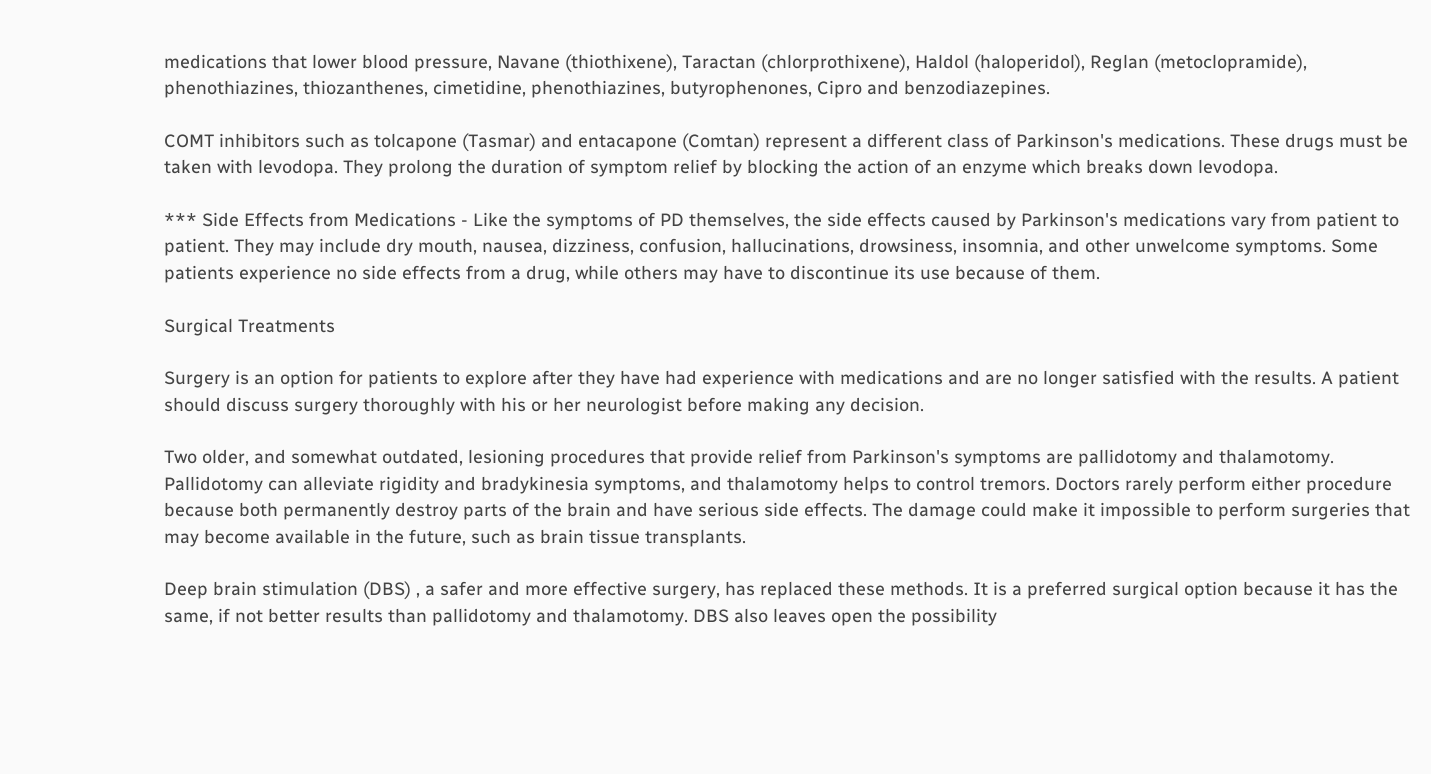medications that lower blood pressure, Navane (thiothixene), Taractan (chlorprothixene), Haldol (haloperidol), Reglan (metoclopramide), phenothiazines, thiozanthenes, cimetidine, phenothiazines, butyrophenones, Cipro and benzodiazepines.

COMT inhibitors such as tolcapone (Tasmar) and entacapone (Comtan) represent a different class of Parkinson's medications. These drugs must be taken with levodopa. They prolong the duration of symptom relief by blocking the action of an enzyme which breaks down levodopa.

*** Side Effects from Medications - Like the symptoms of PD themselves, the side effects caused by Parkinson's medications vary from patient to patient. They may include dry mouth, nausea, dizziness, confusion, hallucinations, drowsiness, insomnia, and other unwelcome symptoms. Some patients experience no side effects from a drug, while others may have to discontinue its use because of them.

Surgical Treatments

Surgery is an option for patients to explore after they have had experience with medications and are no longer satisfied with the results. A patient should discuss surgery thoroughly with his or her neurologist before making any decision.

Two older, and somewhat outdated, lesioning procedures that provide relief from Parkinson's symptoms are pallidotomy and thalamotomy. Pallidotomy can alleviate rigidity and bradykinesia symptoms, and thalamotomy helps to control tremors. Doctors rarely perform either procedure because both permanently destroy parts of the brain and have serious side effects. The damage could make it impossible to perform surgeries that may become available in the future, such as brain tissue transplants.

Deep brain stimulation (DBS) , a safer and more effective surgery, has replaced these methods. It is a preferred surgical option because it has the same, if not better results than pallidotomy and thalamotomy. DBS also leaves open the possibility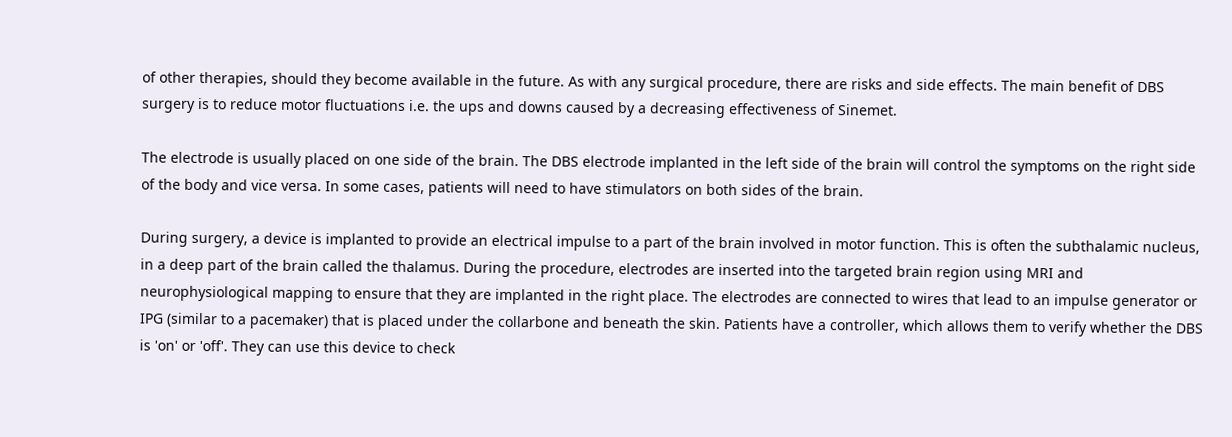of other therapies, should they become available in the future. As with any surgical procedure, there are risks and side effects. The main benefit of DBS surgery is to reduce motor fluctuations i.e. the ups and downs caused by a decreasing effectiveness of Sinemet.

The electrode is usually placed on one side of the brain. The DBS electrode implanted in the left side of the brain will control the symptoms on the right side of the body and vice versa. In some cases, patients will need to have stimulators on both sides of the brain.

During surgery, a device is implanted to provide an electrical impulse to a part of the brain involved in motor function. This is often the subthalamic nucleus, in a deep part of the brain called the thalamus. During the procedure, electrodes are inserted into the targeted brain region using MRI and neurophysiological mapping to ensure that they are implanted in the right place. The electrodes are connected to wires that lead to an impulse generator or IPG (similar to a pacemaker) that is placed under the collarbone and beneath the skin. Patients have a controller, which allows them to verify whether the DBS is 'on' or 'off'. They can use this device to check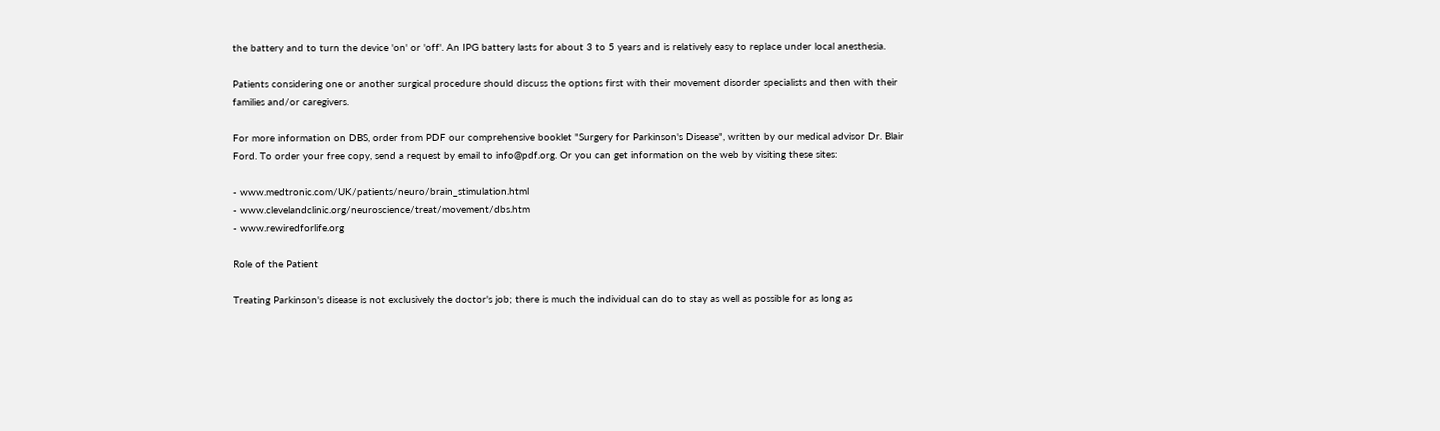the battery and to turn the device 'on' or 'off'. An IPG battery lasts for about 3 to 5 years and is relatively easy to replace under local anesthesia.

Patients considering one or another surgical procedure should discuss the options first with their movement disorder specialists and then with their families and/or caregivers.

For more information on DBS, order from PDF our comprehensive booklet "Surgery for Parkinson's Disease", written by our medical advisor Dr. Blair Ford. To order your free copy, send a request by email to info@pdf.org. Or you can get information on the web by visiting these sites:

- www.medtronic.com/UK/patients/neuro/brain_stimulation.html
- www.clevelandclinic.org/neuroscience/treat/movement/dbs.htm
- www.rewiredforlife.org

Role of the Patient

Treating Parkinson's disease is not exclusively the doctor's job; there is much the individual can do to stay as well as possible for as long as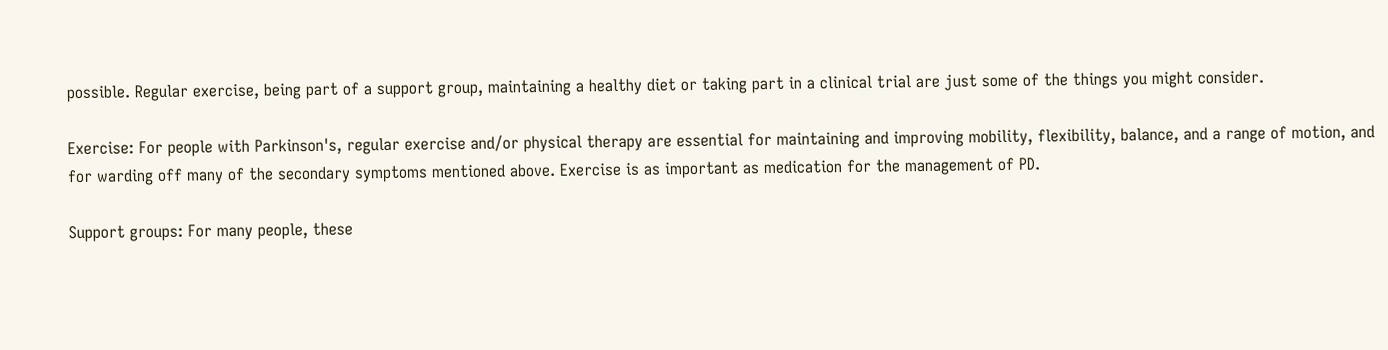possible. Regular exercise, being part of a support group, maintaining a healthy diet or taking part in a clinical trial are just some of the things you might consider.

Exercise: For people with Parkinson's, regular exercise and/or physical therapy are essential for maintaining and improving mobility, flexibility, balance, and a range of motion, and for warding off many of the secondary symptoms mentioned above. Exercise is as important as medication for the management of PD.

Support groups: For many people, these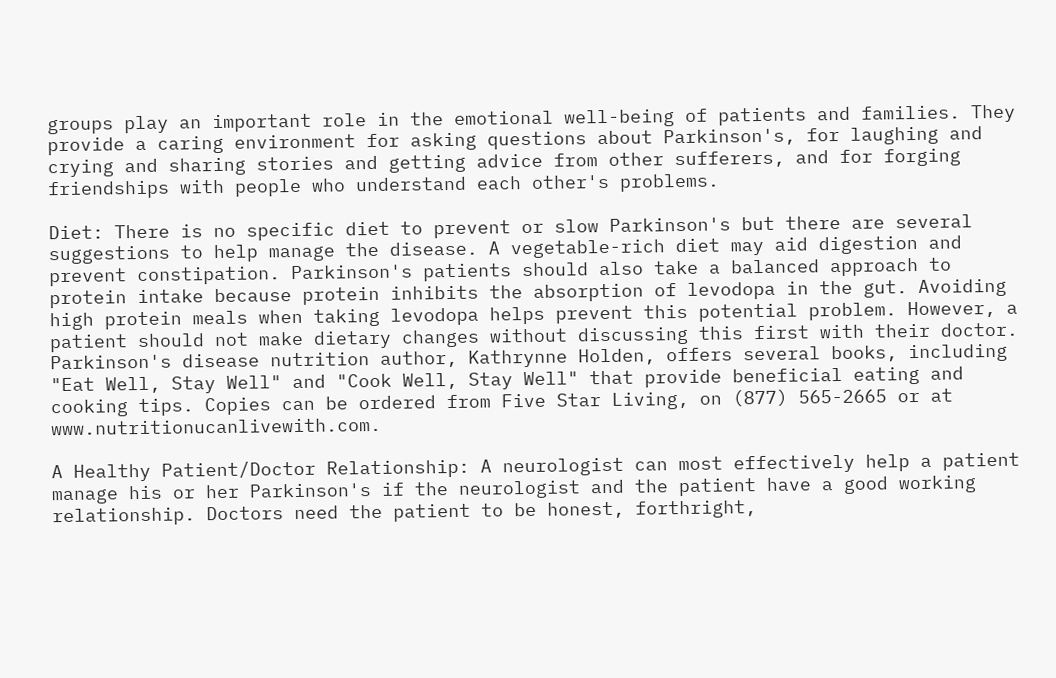groups play an important role in the emotional well-being of patients and families. They provide a caring environment for asking questions about Parkinson's, for laughing and crying and sharing stories and getting advice from other sufferers, and for forging friendships with people who understand each other's problems.

Diet: There is no specific diet to prevent or slow Parkinson's but there are several suggestions to help manage the disease. A vegetable-rich diet may aid digestion and prevent constipation. Parkinson's patients should also take a balanced approach to protein intake because protein inhibits the absorption of levodopa in the gut. Avoiding high protein meals when taking levodopa helps prevent this potential problem. However, a patient should not make dietary changes without discussing this first with their doctor. Parkinson's disease nutrition author, Kathrynne Holden, offers several books, including "Eat Well, Stay Well" and "Cook Well, Stay Well" that provide beneficial eating and cooking tips. Copies can be ordered from Five Star Living, on (877) 565-2665 or at www.nutritionucanlivewith.com.

A Healthy Patient/Doctor Relationship: A neurologist can most effectively help a patient manage his or her Parkinson's if the neurologist and the patient have a good working relationship. Doctors need the patient to be honest, forthright,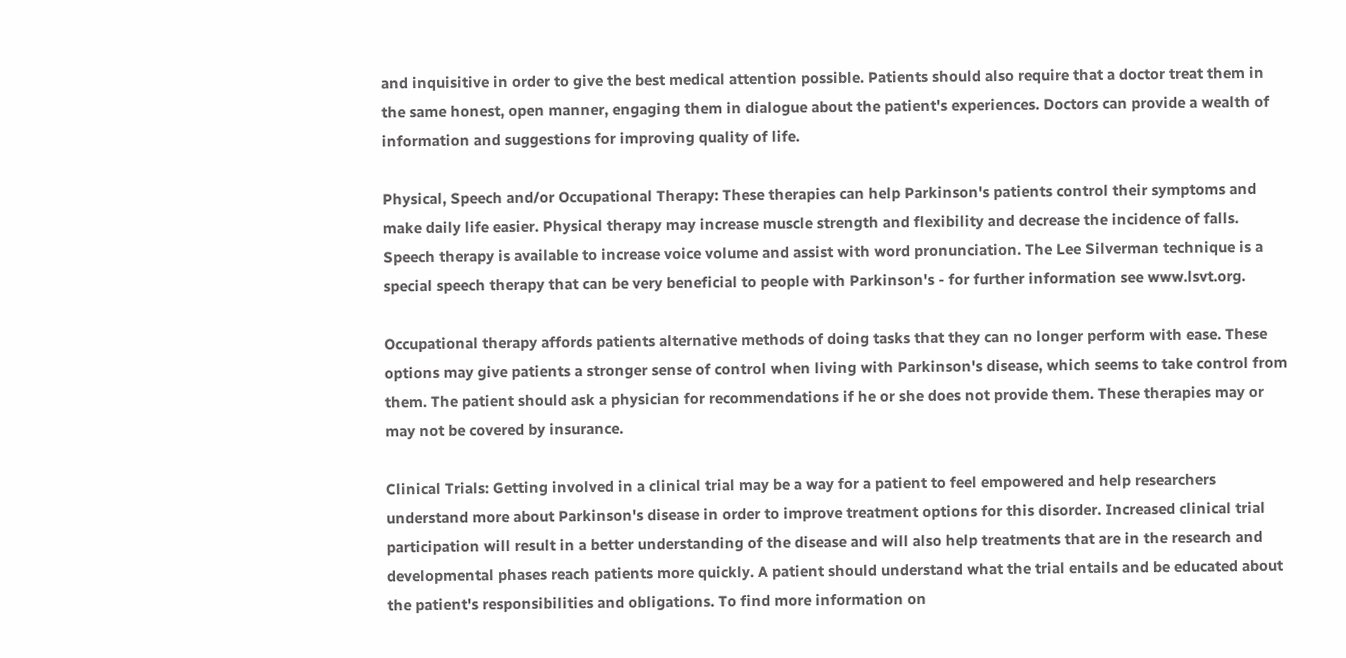and inquisitive in order to give the best medical attention possible. Patients should also require that a doctor treat them in the same honest, open manner, engaging them in dialogue about the patient's experiences. Doctors can provide a wealth of information and suggestions for improving quality of life.

Physical, Speech and/or Occupational Therapy: These therapies can help Parkinson's patients control their symptoms and make daily life easier. Physical therapy may increase muscle strength and flexibility and decrease the incidence of falls. Speech therapy is available to increase voice volume and assist with word pronunciation. The Lee Silverman technique is a special speech therapy that can be very beneficial to people with Parkinson's - for further information see www.lsvt.org.

Occupational therapy affords patients alternative methods of doing tasks that they can no longer perform with ease. These options may give patients a stronger sense of control when living with Parkinson's disease, which seems to take control from them. The patient should ask a physician for recommendations if he or she does not provide them. These therapies may or may not be covered by insurance.

Clinical Trials: Getting involved in a clinical trial may be a way for a patient to feel empowered and help researchers understand more about Parkinson's disease in order to improve treatment options for this disorder. Increased clinical trial participation will result in a better understanding of the disease and will also help treatments that are in the research and developmental phases reach patients more quickly. A patient should understand what the trial entails and be educated about the patient's responsibilities and obligations. To find more information on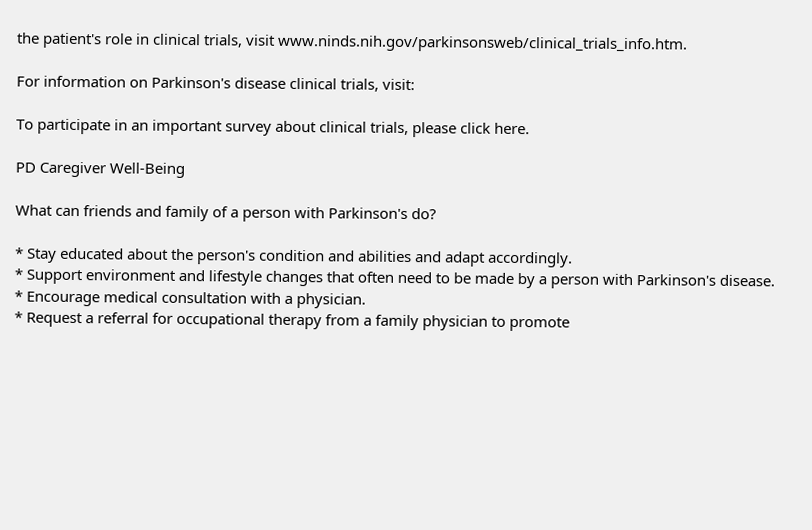the patient's role in clinical trials, visit www.ninds.nih.gov/parkinsonsweb/clinical_trials_info.htm.

For information on Parkinson's disease clinical trials, visit:

To participate in an important survey about clinical trials, please click here.

PD Caregiver Well-Being

What can friends and family of a person with Parkinson's do?

* Stay educated about the person's condition and abilities and adapt accordingly.
* Support environment and lifestyle changes that often need to be made by a person with Parkinson's disease.
* Encourage medical consultation with a physician.
* Request a referral for occupational therapy from a family physician to promote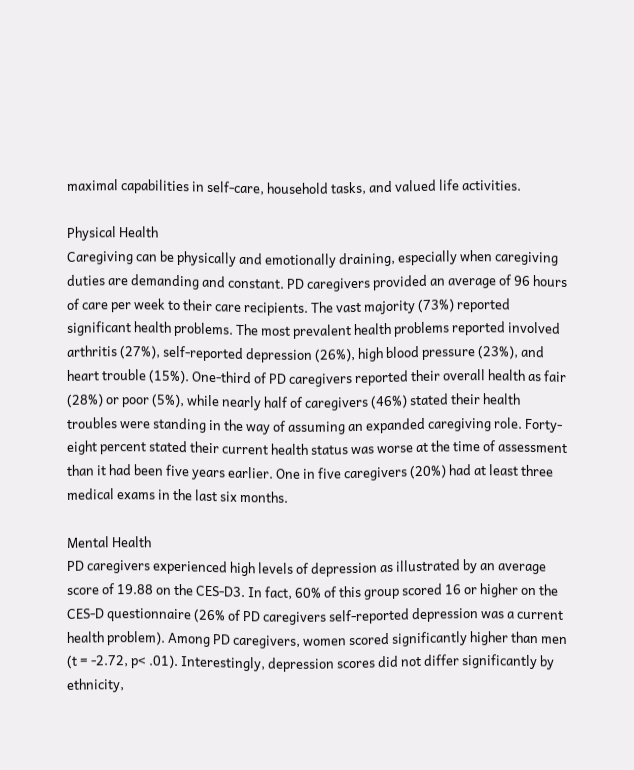maximal capabilities in self-care, household tasks, and valued life activities.

Physical Health
Caregiving can be physically and emotionally draining, especially when caregiving duties are demanding and constant. PD caregivers provided an average of 96 hours of care per week to their care recipients. The vast majority (73%) reported significant health problems. The most prevalent health problems reported involved arthritis (27%), self-reported depression (26%), high blood pressure (23%), and heart trouble (15%). One-third of PD caregivers reported their overall health as fair (28%) or poor (5%), while nearly half of caregivers (46%) stated their health troubles were standing in the way of assuming an expanded caregiving role. Forty-eight percent stated their current health status was worse at the time of assessment than it had been five years earlier. One in five caregivers (20%) had at least three medical exams in the last six months.

Mental Health
PD caregivers experienced high levels of depression as illustrated by an average score of 19.88 on the CES-D3. In fact, 60% of this group scored 16 or higher on the CES-D questionnaire (26% of PD caregivers self-reported depression was a current health problem). Among PD caregivers, women scored significantly higher than men (t = -2.72, p< .01). Interestingly, depression scores did not differ significantly by ethnicity,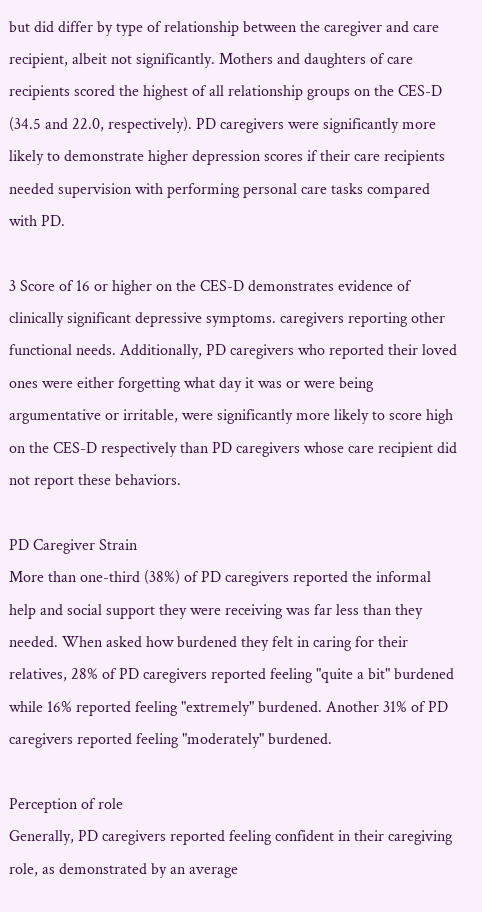but did differ by type of relationship between the caregiver and care recipient, albeit not significantly. Mothers and daughters of care recipients scored the highest of all relationship groups on the CES-D (34.5 and 22.0, respectively). PD caregivers were significantly more likely to demonstrate higher depression scores if their care recipients needed supervision with performing personal care tasks compared with PD.

3 Score of 16 or higher on the CES-D demonstrates evidence of clinically significant depressive symptoms. caregivers reporting other functional needs. Additionally, PD caregivers who reported their loved ones were either forgetting what day it was or were being argumentative or irritable, were significantly more likely to score high on the CES-D respectively than PD caregivers whose care recipient did not report these behaviors.

PD Caregiver Strain
More than one-third (38%) of PD caregivers reported the informal help and social support they were receiving was far less than they needed. When asked how burdened they felt in caring for their relatives, 28% of PD caregivers reported feeling "quite a bit" burdened while 16% reported feeling "extremely" burdened. Another 31% of PD caregivers reported feeling "moderately" burdened.

Perception of role
Generally, PD caregivers reported feeling confident in their caregiving role, as demonstrated by an average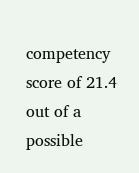competency score of 21.4 out of a possible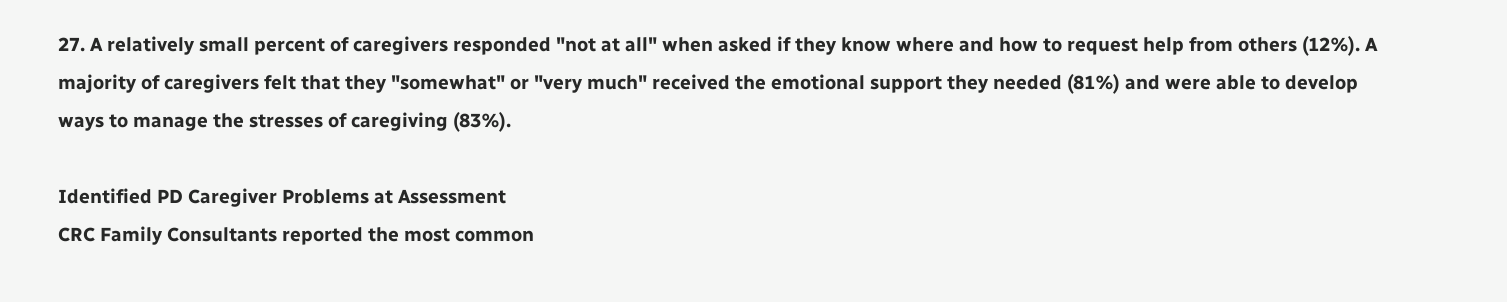27. A relatively small percent of caregivers responded "not at all" when asked if they know where and how to request help from others (12%). A majority of caregivers felt that they "somewhat" or "very much" received the emotional support they needed (81%) and were able to develop ways to manage the stresses of caregiving (83%).

Identified PD Caregiver Problems at Assessment
CRC Family Consultants reported the most common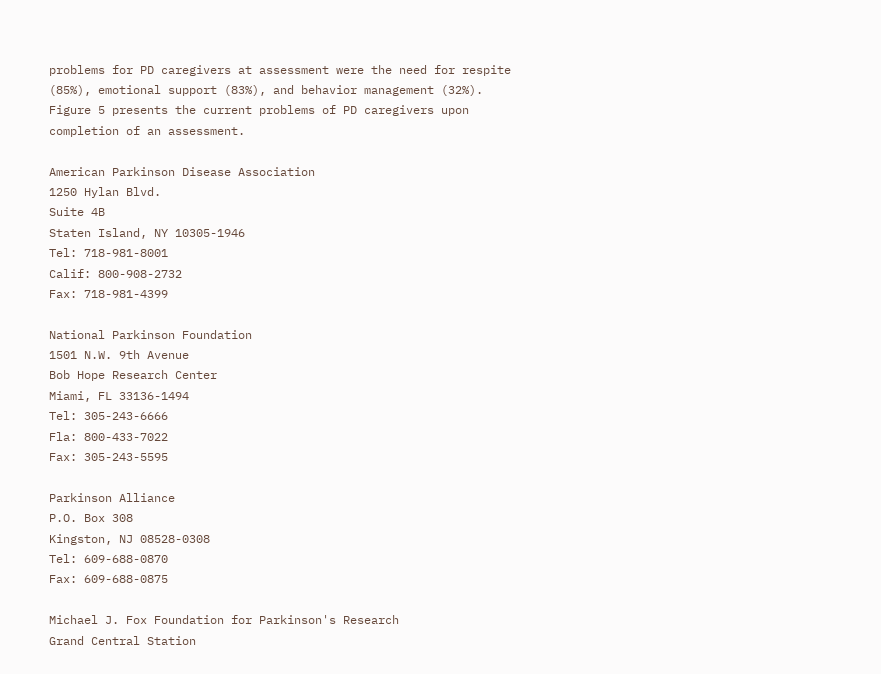problems for PD caregivers at assessment were the need for respite (85%), emotional support (83%), and behavior management (32%). Figure 5 presents the current problems of PD caregivers upon completion of an assessment.

American Parkinson Disease Association
1250 Hylan Blvd.
Suite 4B
Staten Island, NY 10305-1946
Tel: 718-981-8001
Calif: 800-908-2732
Fax: 718-981-4399

National Parkinson Foundation
1501 N.W. 9th Avenue
Bob Hope Research Center
Miami, FL 33136-1494
Tel: 305-243-6666
Fla: 800-433-7022
Fax: 305-243-5595

Parkinson Alliance
P.O. Box 308
Kingston, NJ 08528-0308
Tel: 609-688-0870
Fax: 609-688-0875

Michael J. Fox Foundation for Parkinson's Research
Grand Central Station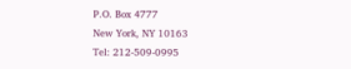P.O. Box 4777
New York, NY 10163
Tel: 212-509-0995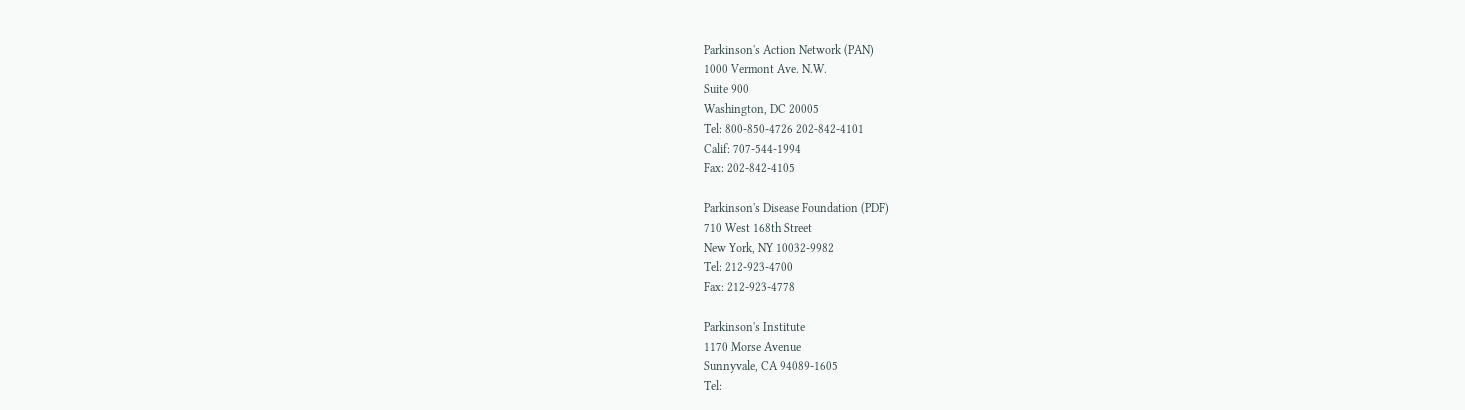Parkinson's Action Network (PAN)
1000 Vermont Ave. N.W.
Suite 900
Washington, DC 20005
Tel: 800-850-4726 202-842-4101
Calif: 707-544-1994
Fax: 202-842-4105

Parkinson's Disease Foundation (PDF)
710 West 168th Street
New York, NY 10032-9982
Tel: 212-923-4700
Fax: 212-923-4778

Parkinson's Institute
1170 Morse Avenue
Sunnyvale, CA 94089-1605
Tel: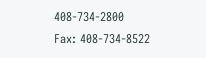408-734-2800
Fax: 408-734-8522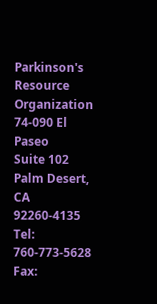Parkinson's Resource Organization
74-090 El Paseo
Suite 102
Palm Desert, CA 92260-4135
Tel: 760-773-5628
Fax: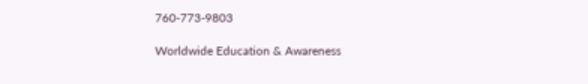760-773-9803

Worldwide Education & Awareness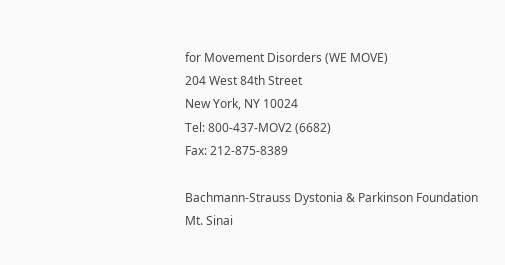for Movement Disorders (WE MOVE)
204 West 84th Street
New York, NY 10024
Tel: 800-437-MOV2 (6682)
Fax: 212-875-8389

Bachmann-Strauss Dystonia & Parkinson Foundation
Mt. Sinai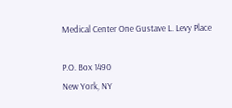Medical Center One Gustave L. Levy Place

P.O. Box 1490
New York, NY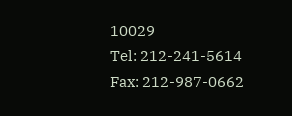10029
Tel: 212-241-5614
Fax: 212-987-0662